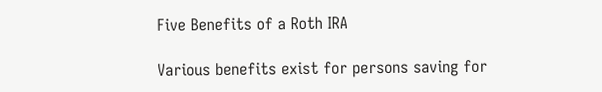Five Benefits of a Roth IRA

Various benefits exist for persons saving for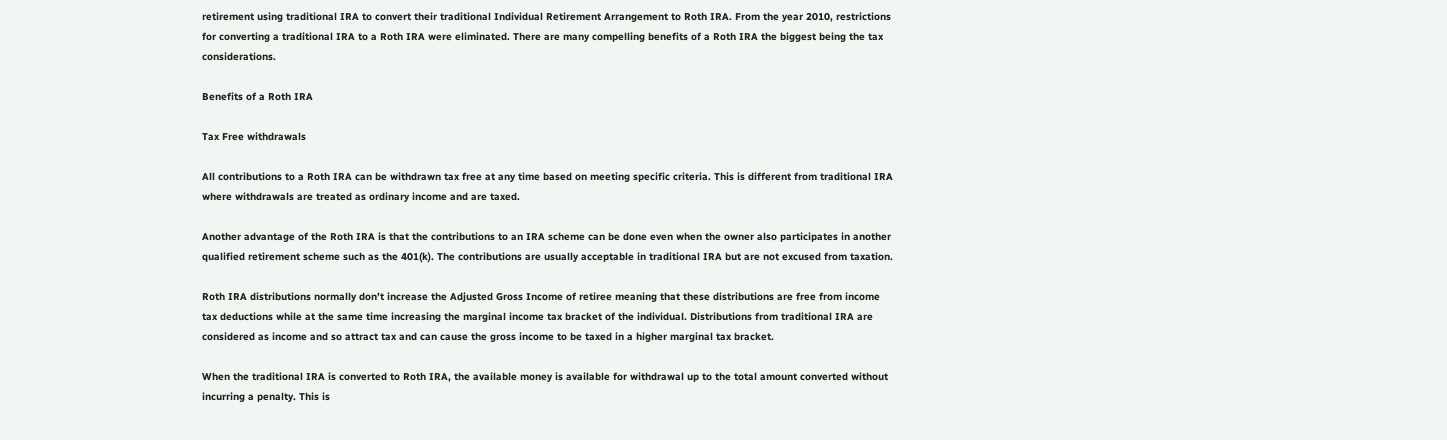retirement using traditional IRA to convert their traditional Individual Retirement Arrangement to Roth IRA. From the year 2010, restrictions for converting a traditional IRA to a Roth IRA were eliminated. There are many compelling benefits of a Roth IRA the biggest being the tax considerations.

Benefits of a Roth IRA

Tax Free withdrawals

All contributions to a Roth IRA can be withdrawn tax free at any time based on meeting specific criteria. This is different from traditional IRA where withdrawals are treated as ordinary income and are taxed.

Another advantage of the Roth IRA is that the contributions to an IRA scheme can be done even when the owner also participates in another qualified retirement scheme such as the 401(k). The contributions are usually acceptable in traditional IRA but are not excused from taxation.

Roth IRA distributions normally don’t increase the Adjusted Gross Income of retiree meaning that these distributions are free from income tax deductions while at the same time increasing the marginal income tax bracket of the individual. Distributions from traditional IRA are considered as income and so attract tax and can cause the gross income to be taxed in a higher marginal tax bracket.

When the traditional IRA is converted to Roth IRA, the available money is available for withdrawal up to the total amount converted without incurring a penalty. This is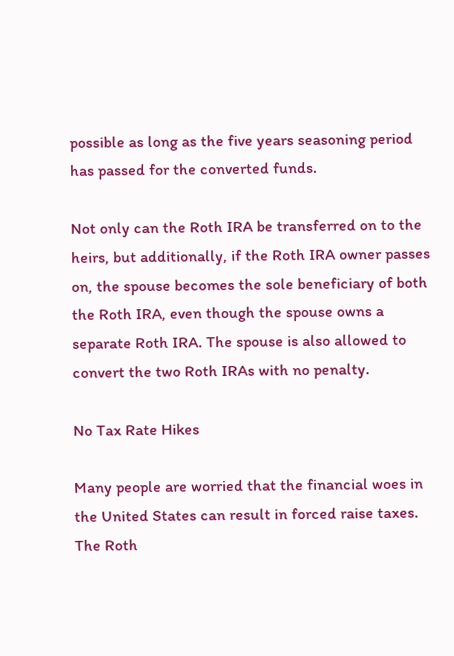possible as long as the five years seasoning period has passed for the converted funds.

Not only can the Roth IRA be transferred on to the heirs, but additionally, if the Roth IRA owner passes on, the spouse becomes the sole beneficiary of both the Roth IRA, even though the spouse owns a separate Roth IRA. The spouse is also allowed to convert the two Roth IRAs with no penalty.

No Tax Rate Hikes

Many people are worried that the financial woes in the United States can result in forced raise taxes. The Roth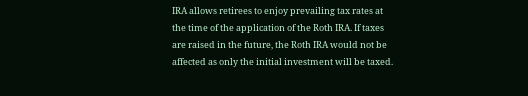IRA allows retirees to enjoy prevailing tax rates at the time of the application of the Roth IRA. If taxes are raised in the future, the Roth IRA would not be affected as only the initial investment will be taxed.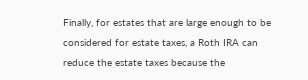Finally, for estates that are large enough to be considered for estate taxes, a Roth IRA can reduce the estate taxes because the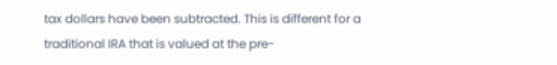tax dollars have been subtracted. This is different for a traditional IRA that is valued at the pre-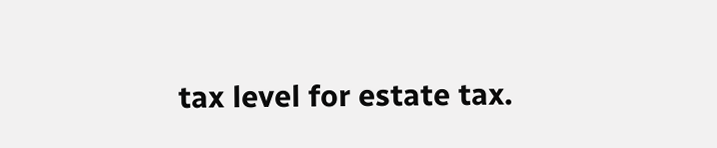tax level for estate tax.